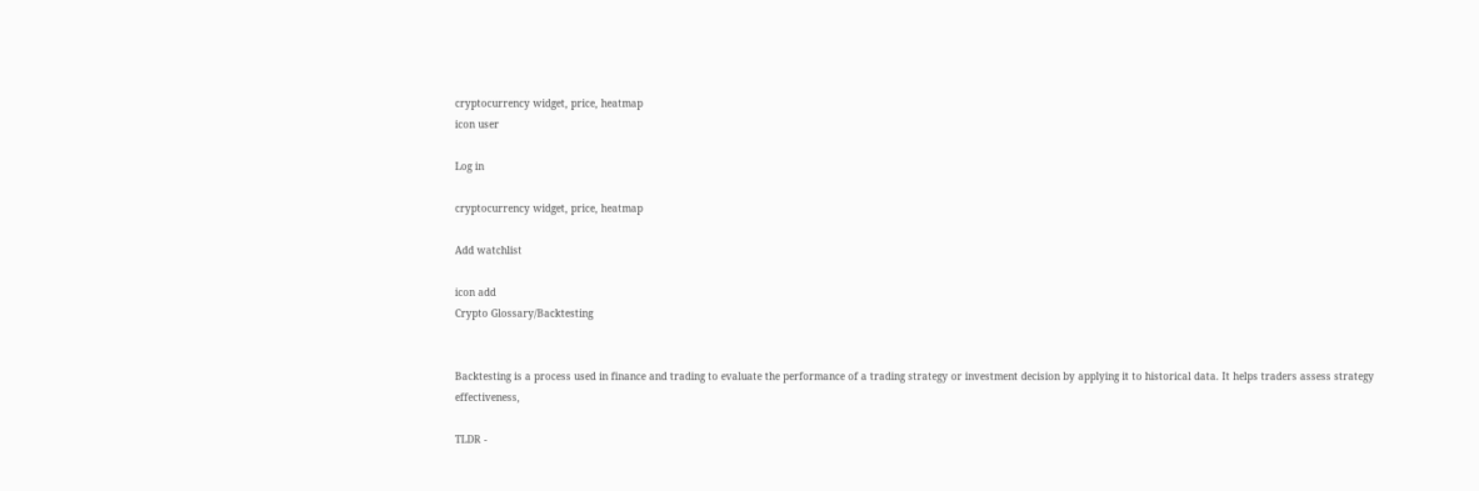cryptocurrency widget, price, heatmap
icon user

Log in

cryptocurrency widget, price, heatmap

Add watchlist

icon add
Crypto Glossary/Backtesting


Backtesting is a process used in finance and trading to evaluate the performance of a trading strategy or investment decision by applying it to historical data. It helps traders assess strategy effectiveness,

TLDR -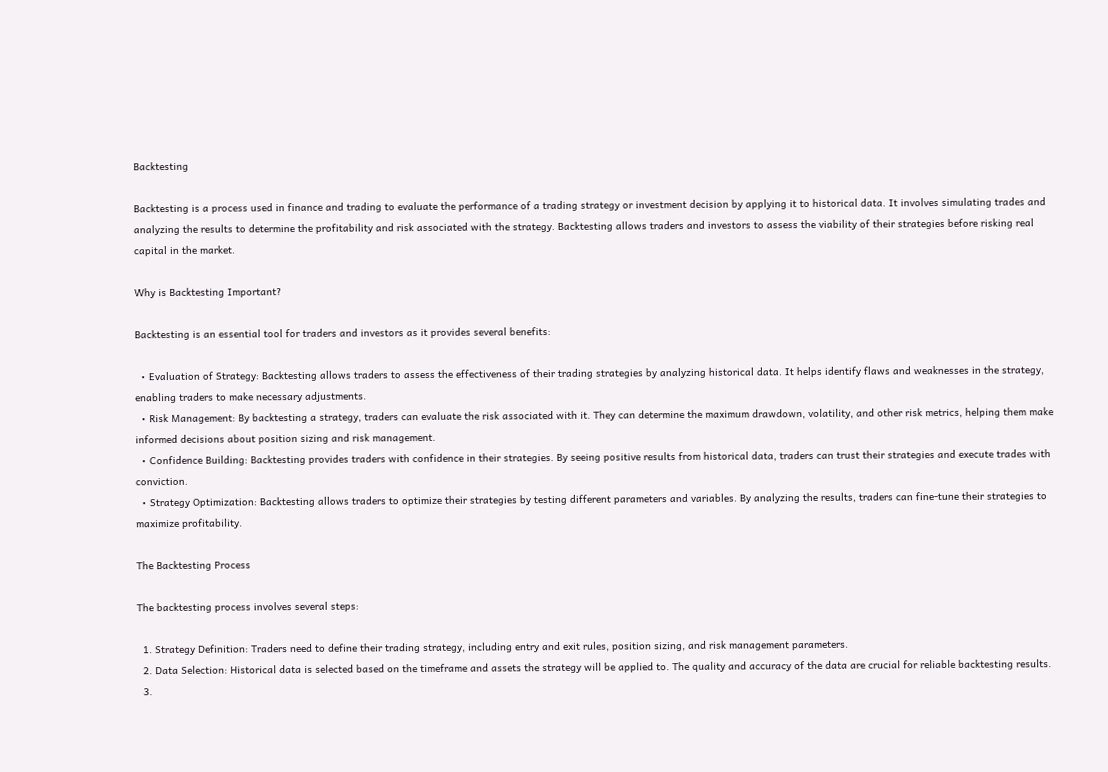Backtesting

Backtesting is a process used in finance and trading to evaluate the performance of a trading strategy or investment decision by applying it to historical data. It involves simulating trades and analyzing the results to determine the profitability and risk associated with the strategy. Backtesting allows traders and investors to assess the viability of their strategies before risking real capital in the market.

Why is Backtesting Important?

Backtesting is an essential tool for traders and investors as it provides several benefits:

  • Evaluation of Strategy: Backtesting allows traders to assess the effectiveness of their trading strategies by analyzing historical data. It helps identify flaws and weaknesses in the strategy, enabling traders to make necessary adjustments.
  • Risk Management: By backtesting a strategy, traders can evaluate the risk associated with it. They can determine the maximum drawdown, volatility, and other risk metrics, helping them make informed decisions about position sizing and risk management.
  • Confidence Building: Backtesting provides traders with confidence in their strategies. By seeing positive results from historical data, traders can trust their strategies and execute trades with conviction.
  • Strategy Optimization: Backtesting allows traders to optimize their strategies by testing different parameters and variables. By analyzing the results, traders can fine-tune their strategies to maximize profitability.

The Backtesting Process

The backtesting process involves several steps:

  1. Strategy Definition: Traders need to define their trading strategy, including entry and exit rules, position sizing, and risk management parameters.
  2. Data Selection: Historical data is selected based on the timeframe and assets the strategy will be applied to. The quality and accuracy of the data are crucial for reliable backtesting results.
  3.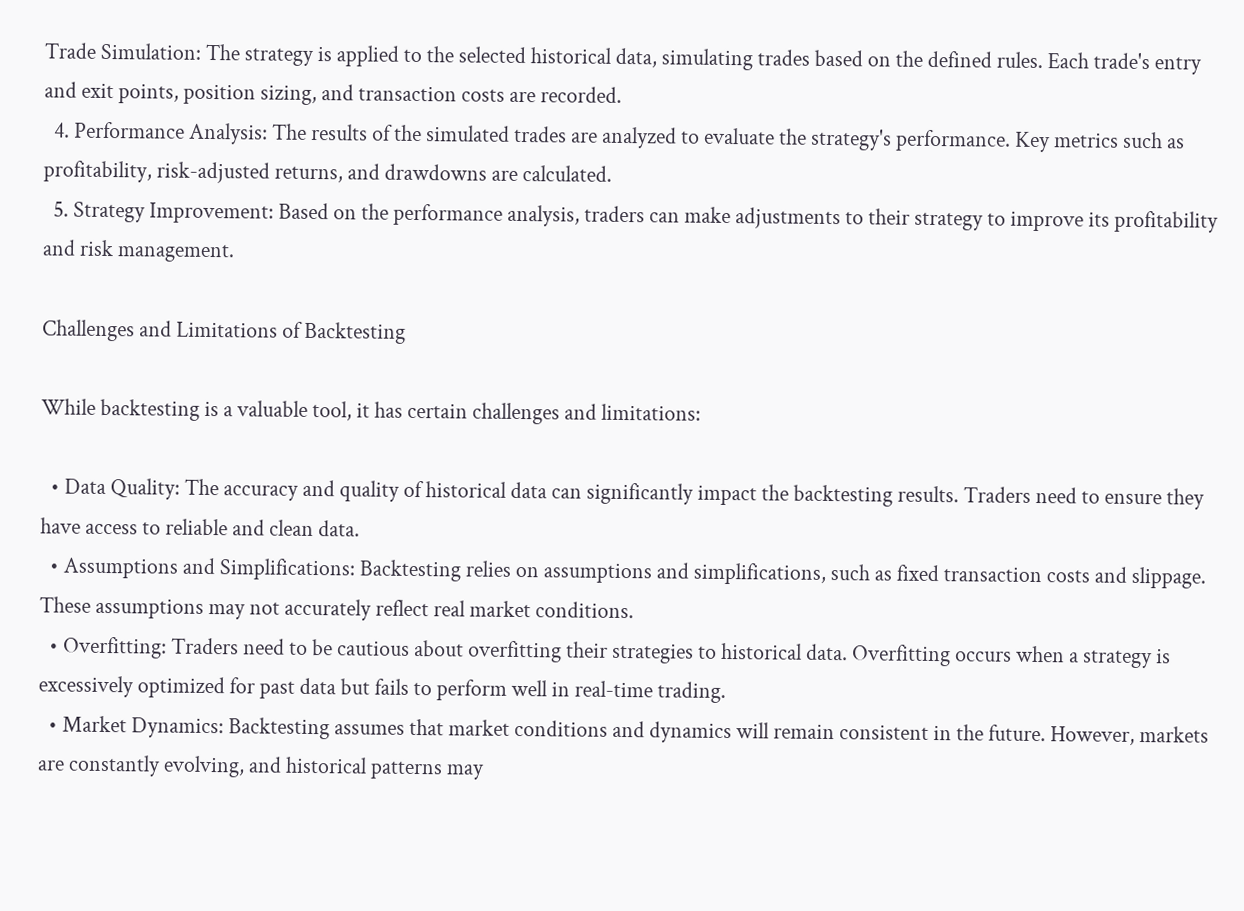Trade Simulation: The strategy is applied to the selected historical data, simulating trades based on the defined rules. Each trade's entry and exit points, position sizing, and transaction costs are recorded.
  4. Performance Analysis: The results of the simulated trades are analyzed to evaluate the strategy's performance. Key metrics such as profitability, risk-adjusted returns, and drawdowns are calculated.
  5. Strategy Improvement: Based on the performance analysis, traders can make adjustments to their strategy to improve its profitability and risk management.

Challenges and Limitations of Backtesting

While backtesting is a valuable tool, it has certain challenges and limitations:

  • Data Quality: The accuracy and quality of historical data can significantly impact the backtesting results. Traders need to ensure they have access to reliable and clean data.
  • Assumptions and Simplifications: Backtesting relies on assumptions and simplifications, such as fixed transaction costs and slippage. These assumptions may not accurately reflect real market conditions.
  • Overfitting: Traders need to be cautious about overfitting their strategies to historical data. Overfitting occurs when a strategy is excessively optimized for past data but fails to perform well in real-time trading.
  • Market Dynamics: Backtesting assumes that market conditions and dynamics will remain consistent in the future. However, markets are constantly evolving, and historical patterns may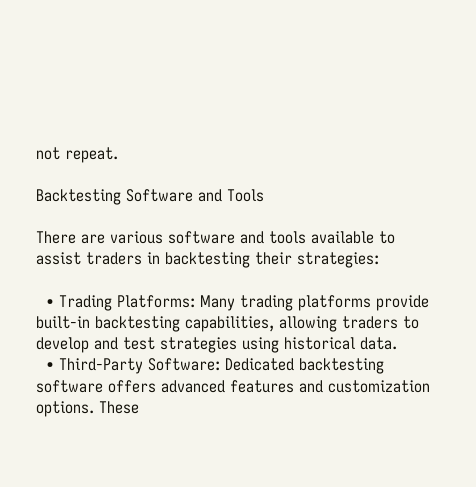not repeat.

Backtesting Software and Tools

There are various software and tools available to assist traders in backtesting their strategies:

  • Trading Platforms: Many trading platforms provide built-in backtesting capabilities, allowing traders to develop and test strategies using historical data.
  • Third-Party Software: Dedicated backtesting software offers advanced features and customization options. These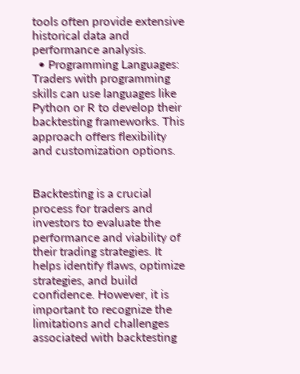tools often provide extensive historical data and performance analysis.
  • Programming Languages: Traders with programming skills can use languages like Python or R to develop their backtesting frameworks. This approach offers flexibility and customization options.


Backtesting is a crucial process for traders and investors to evaluate the performance and viability of their trading strategies. It helps identify flaws, optimize strategies, and build confidence. However, it is important to recognize the limitations and challenges associated with backtesting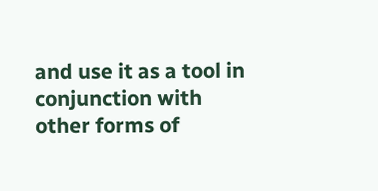and use it as a tool in conjunction with other forms of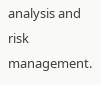analysis and risk management.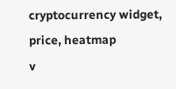cryptocurrency widget, price, heatmap
v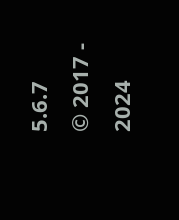5.6.7
© 2017 - 2024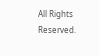All Rights Reserved.